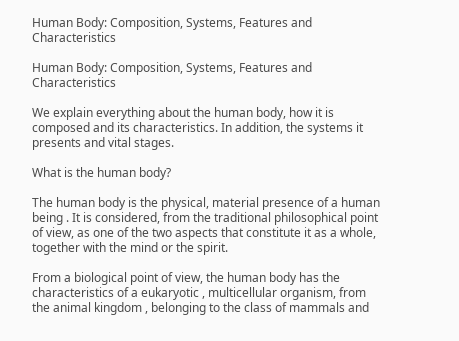Human Body: Composition, Systems, Features and Characteristics

Human Body: Composition, Systems, Features and Characteristics

We explain everything about the human body, how it is composed and its characteristics. In addition, the systems it presents and vital stages.

What is the human body?

The human body is the physical, material presence of a human being . It is considered, from the traditional philosophical point of view, as one of the two aspects that constitute it as a whole, together with the mind or the spirit.

From a biological point of view, the human body has the characteristics of a eukaryotic , multicellular organism, from the animal kingdom , belonging to the class of mammals and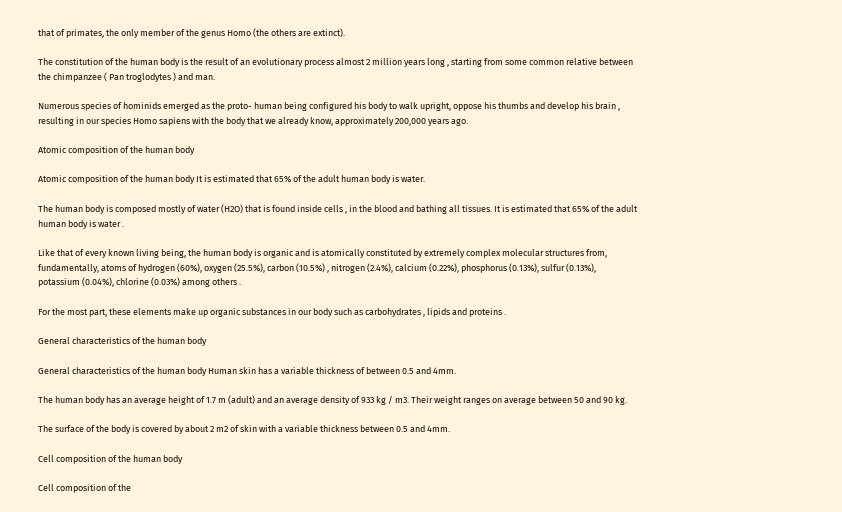that of primates, the only member of the genus Homo (the others are extinct).

The constitution of the human body is the result of an evolutionary process almost 2 million years long , starting from some common relative between the chimpanzee ( Pan troglodytes ) and man.

Numerous species of hominids emerged as the proto- human being configured his body to walk upright, oppose his thumbs and develop his brain , resulting in our species Homo sapiens with the body that we already know, approximately 200,000 years ago.

Atomic composition of the human body

Atomic composition of the human body It is estimated that 65% of the adult human body is water.

The human body is composed mostly of water (H2O) that is found inside cells , in the blood and bathing all tissues. It is estimated that 65% of the adult human body is water .

Like that of every known living being, the human body is organic and is atomically constituted by extremely complex molecular structures from, fundamentally, atoms of hydrogen (60%), oxygen (25.5%), carbon (10.5%) , nitrogen (2.4%), calcium (0.22%), phosphorus (0.13%), sulfur (0.13%), potassium (0.04%), chlorine (0.03%) among others .

For the most part, these elements make up organic substances in our body such as carbohydrates , lipids and proteins .

General characteristics of the human body

General characteristics of the human body Human skin has a variable thickness of between 0.5 and 4mm.

The human body has an average height of 1.7 m (adult) and an average density of 933 kg / m3. Their weight ranges on average between 50 and 90 kg.

The surface of the body is covered by about 2 m2 of skin with a variable thickness between 0.5 and 4mm.

Cell composition of the human body

Cell composition of the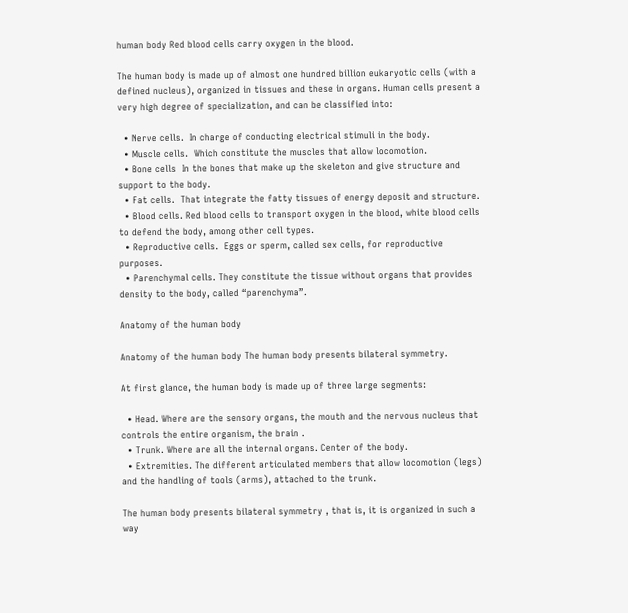human body Red blood cells carry oxygen in the blood.

The human body is made up of almost one hundred billion eukaryotic cells (with a defined nucleus), organized in tissues and these in organs. Human cells present a very high degree of specialization, and can be classified into:

  • Nerve cells.  In charge of conducting electrical stimuli in the body.
  • Muscle cells.  Which constitute the muscles that allow locomotion.
  • Bone cells  In the bones that make up the skeleton and give structure and support to the body.
  • Fat cells.  That integrate the fatty tissues of energy deposit and structure.
  • Blood cells. Red blood cells to transport oxygen in the blood, white blood cells to defend the body, among other cell types.
  • Reproductive cells.  Eggs or sperm, called sex cells, for reproductive purposes.
  • Parenchymal cells. They constitute the tissue without organs that provides density to the body, called “parenchyma”.

Anatomy of the human body

Anatomy of the human body The human body presents bilateral symmetry.

At first glance, the human body is made up of three large segments:

  • Head. Where are the sensory organs, the mouth and the nervous nucleus that controls the entire organism, the brain .
  • Trunk. Where are all the internal organs. Center of the body.
  • Extremities. The different articulated members that allow locomotion (legs) and the handling of tools (arms), attached to the trunk.

The human body presents bilateral symmetry , that is, it is organized in such a way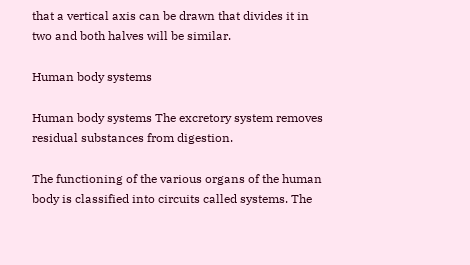that a vertical axis can be drawn that divides it in two and both halves will be similar.

Human body systems

Human body systems The excretory system removes residual substances from digestion.

The functioning of the various organs of the human body is classified into circuits called systems. The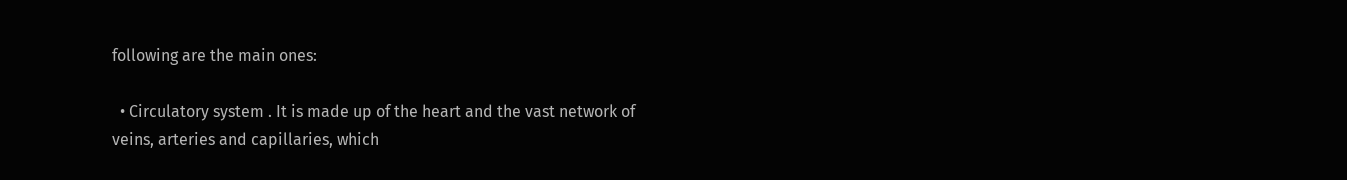following are the main ones:

  • Circulatory system . It is made up of the heart and the vast network of veins, arteries and capillaries, which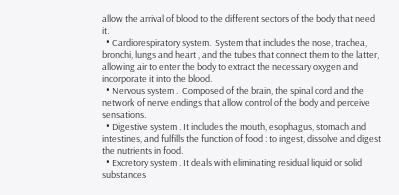allow the arrival of blood to the different sectors of the body that need it.
  • Cardiorespiratory system.  System that includes the nose, trachea, bronchi, lungs and heart , and the tubes that connect them to the latter, allowing air to enter the body to extract the necessary oxygen and incorporate it into the blood.
  • Nervous system .  Composed of the brain, the spinal cord and the network of nerve endings that allow control of the body and perceive sensations.
  • Digestive system . It includes the mouth, esophagus, stomach and intestines, and fulfills the function of food : to ingest, dissolve and digest the nutrients in food.
  • Excretory system . It deals with eliminating residual liquid or solid substances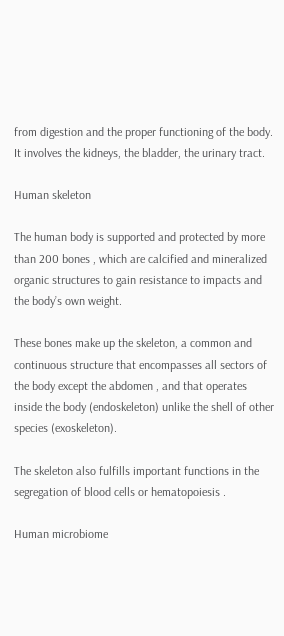from digestion and the proper functioning of the body. It involves the kidneys, the bladder, the urinary tract.

Human skeleton

The human body is supported and protected by more than 200 bones , which are calcified and mineralized organic structures to gain resistance to impacts and the body’s own weight.

These bones make up the skeleton, a common and continuous structure that encompasses all sectors of the body except the abdomen , and that operates inside the body (endoskeleton) unlike the shell of other species (exoskeleton).

The skeleton also fulfills important functions in the segregation of blood cells or hematopoiesis .

Human microbiome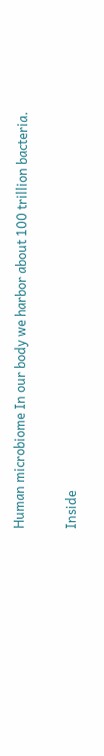Human microbiome In our body we harbor about 100 trillion bacteria.

Inside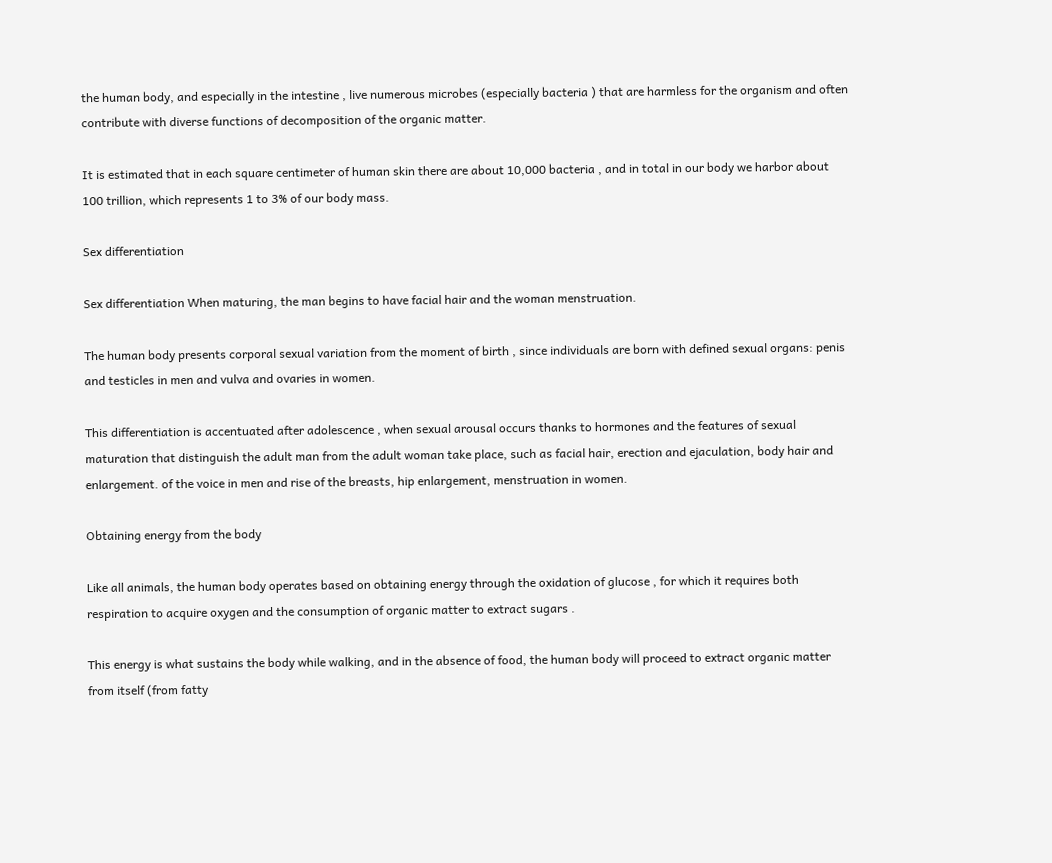the human body, and especially in the intestine , live numerous microbes (especially bacteria ) that are harmless for the organism and often contribute with diverse functions of decomposition of the organic matter.

It is estimated that in each square centimeter of human skin there are about 10,000 bacteria , and in total in our body we harbor about 100 trillion, which represents 1 to 3% of our body mass.

Sex differentiation

Sex differentiation When maturing, the man begins to have facial hair and the woman menstruation.

The human body presents corporal sexual variation from the moment of birth , since individuals are born with defined sexual organs: penis and testicles in men and vulva and ovaries in women.

This differentiation is accentuated after adolescence , when sexual arousal occurs thanks to hormones and the features of sexual maturation that distinguish the adult man from the adult woman take place, such as facial hair, erection and ejaculation, body hair and enlargement. of the voice in men and rise of the breasts, hip enlargement, menstruation in women.

Obtaining energy from the body

Like all animals, the human body operates based on obtaining energy through the oxidation of glucose , for which it requires both respiration to acquire oxygen and the consumption of organic matter to extract sugars .

This energy is what sustains the body while walking, and in the absence of food, the human body will proceed to extract organic matter from itself (from fatty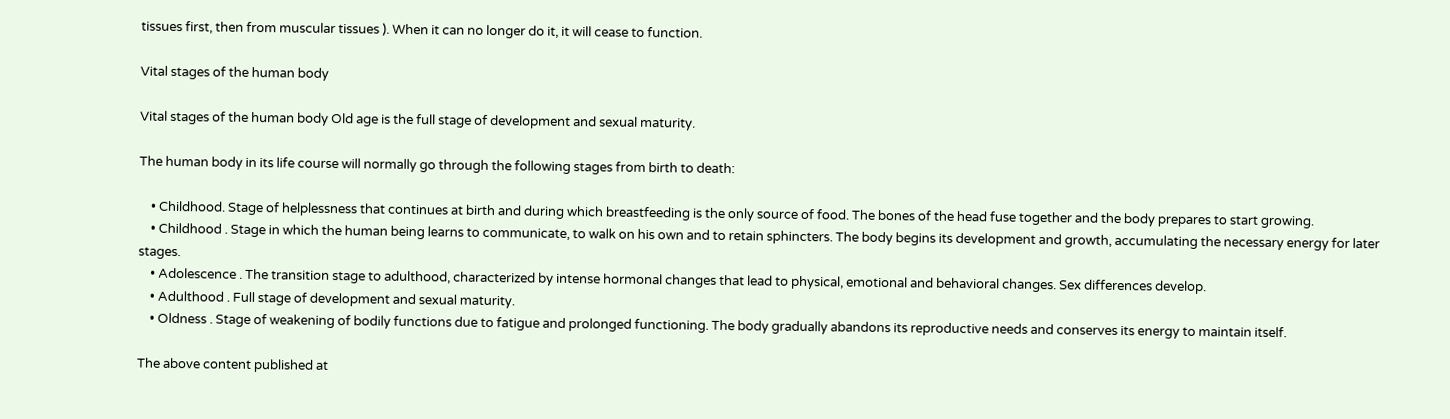tissues first, then from muscular tissues ). When it can no longer do it, it will cease to function.

Vital stages of the human body

Vital stages of the human body Old age is the full stage of development and sexual maturity.

The human body in its life course will normally go through the following stages from birth to death:

    • Childhood. Stage of helplessness that continues at birth and during which breastfeeding is the only source of food. The bones of the head fuse together and the body prepares to start growing.
    • Childhood . Stage in which the human being learns to communicate, to walk on his own and to retain sphincters. The body begins its development and growth, accumulating the necessary energy for later stages.
    • Adolescence . The transition stage to adulthood, characterized by intense hormonal changes that lead to physical, emotional and behavioral changes. Sex differences develop.
    • Adulthood . Full stage of development and sexual maturity.
    • Oldness . Stage of weakening of bodily functions due to fatigue and prolonged functioning. The body gradually abandons its reproductive needs and conserves its energy to maintain itself.

The above content published at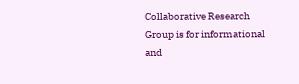Collaborative Research Group is for informational and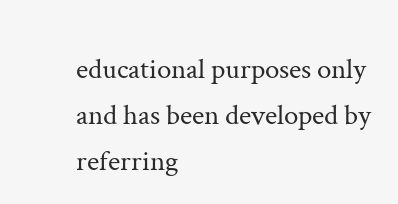educational purposes only and has been developed by referring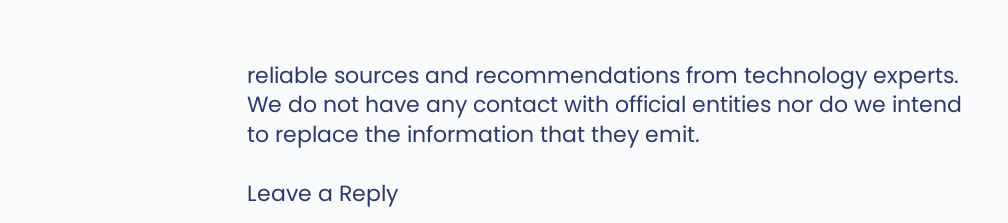reliable sources and recommendations from technology experts. We do not have any contact with official entities nor do we intend to replace the information that they emit.

Leave a Reply